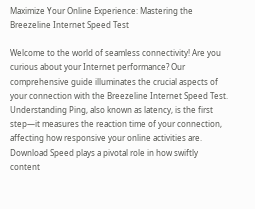Maximize Your Online Experience: Mastering the Breezeline Internet Speed Test

Welcome to the world of seamless connectivity! Are you curious about your Internet performance? Our comprehensive guide illuminates the crucial aspects of your connection with the Breezeline Internet Speed Test. Understanding Ping, also known as latency, is the first step—it measures the reaction time of your connection, affecting how responsive your online activities are. Download Speed plays a pivotal role in how swiftly content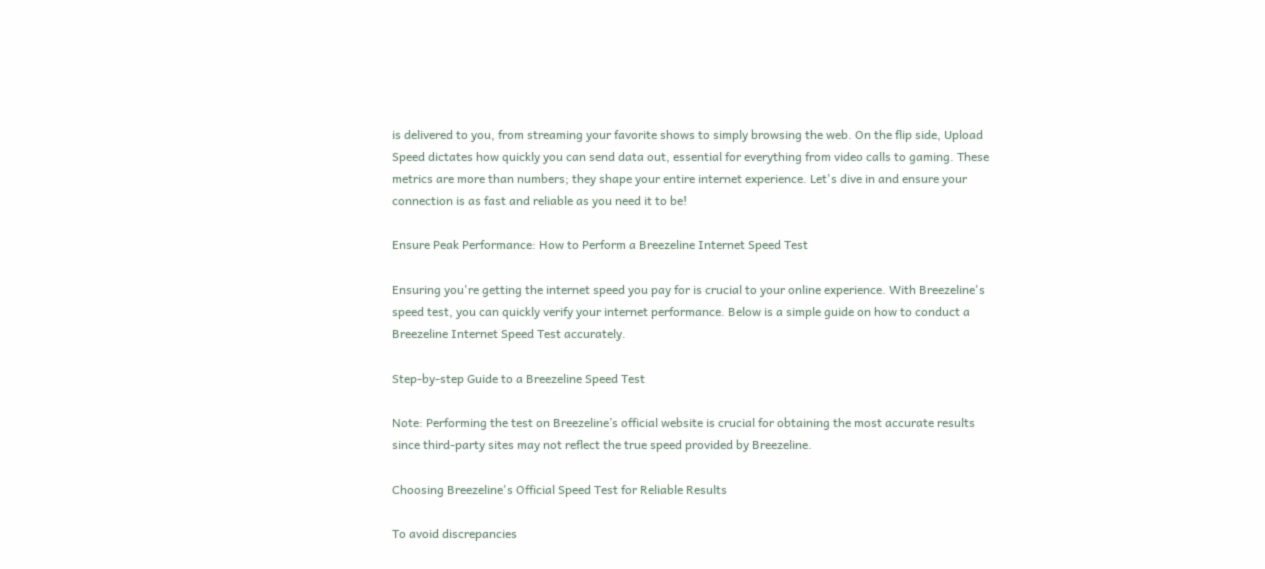is delivered to you, from streaming your favorite shows to simply browsing the web. On the flip side, Upload Speed dictates how quickly you can send data out, essential for everything from video calls to gaming. These metrics are more than numbers; they shape your entire internet experience. Let's dive in and ensure your connection is as fast and reliable as you need it to be!

Ensure Peak Performance: How to Perform a Breezeline Internet Speed Test

Ensuring you're getting the internet speed you pay for is crucial to your online experience. With Breezeline's speed test, you can quickly verify your internet performance. Below is a simple guide on how to conduct a Breezeline Internet Speed Test accurately.

Step-by-step Guide to a Breezeline Speed Test

Note: Performing the test on Breezeline’s official website is crucial for obtaining the most accurate results since third-party sites may not reflect the true speed provided by Breezeline.

Choosing Breezeline's Official Speed Test for Reliable Results

To avoid discrepancies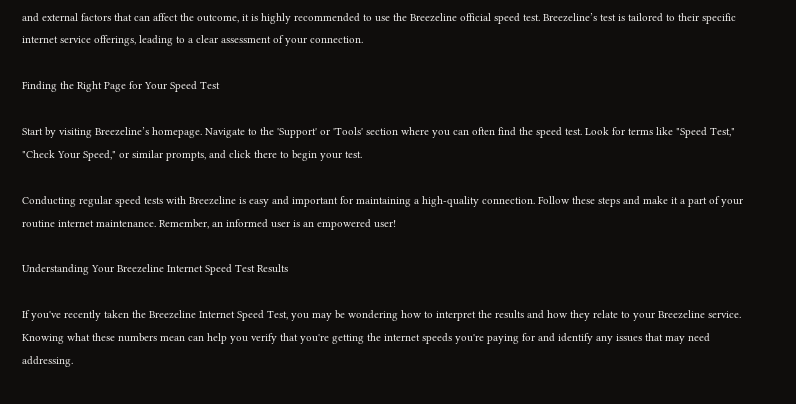and external factors that can affect the outcome, it is highly recommended to use the Breezeline official speed test. Breezeline’s test is tailored to their specific internet service offerings, leading to a clear assessment of your connection.

Finding the Right Page for Your Speed Test

Start by visiting Breezeline’s homepage. Navigate to the 'Support' or 'Tools' section where you can often find the speed test. Look for terms like "Speed Test," "Check Your Speed," or similar prompts, and click there to begin your test.

Conducting regular speed tests with Breezeline is easy and important for maintaining a high-quality connection. Follow these steps and make it a part of your routine internet maintenance. Remember, an informed user is an empowered user!

Understanding Your Breezeline Internet Speed Test Results

If you've recently taken the Breezeline Internet Speed Test, you may be wondering how to interpret the results and how they relate to your Breezeline service. Knowing what these numbers mean can help you verify that you're getting the internet speeds you're paying for and identify any issues that may need addressing.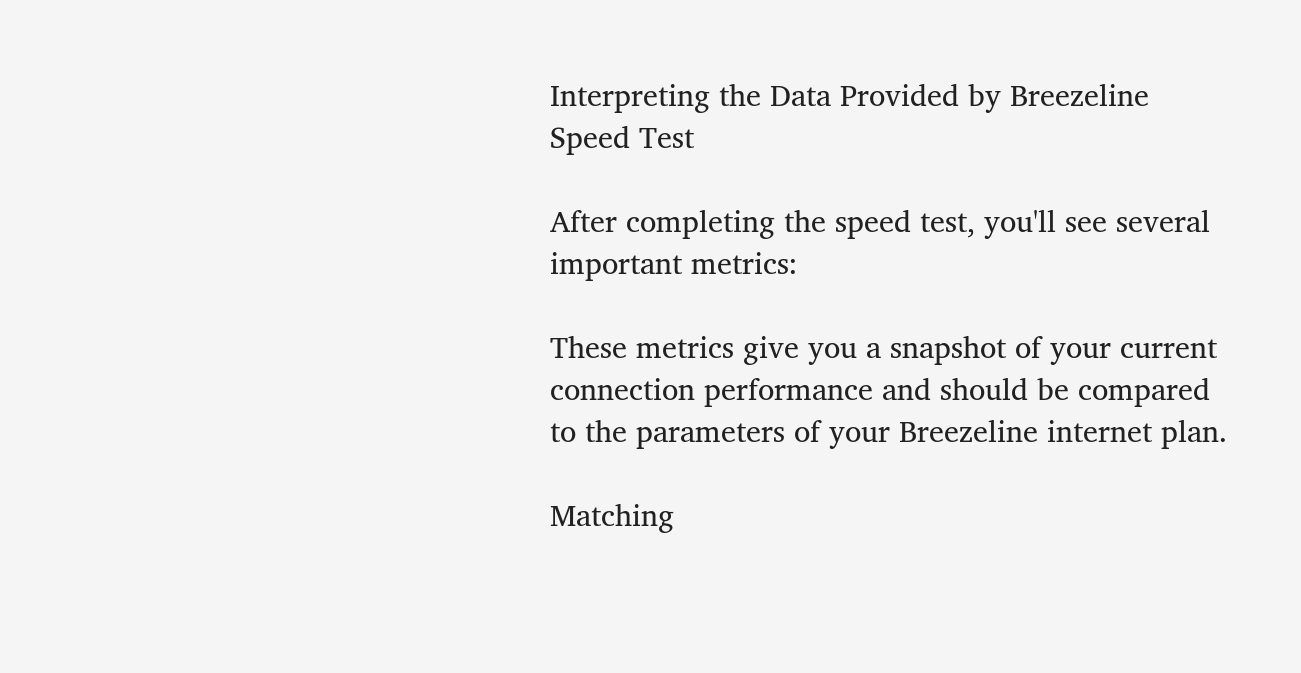Interpreting the Data Provided by Breezeline Speed Test

After completing the speed test, you'll see several important metrics:

These metrics give you a snapshot of your current connection performance and should be compared to the parameters of your Breezeline internet plan.

Matching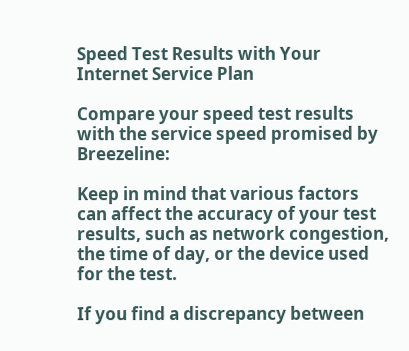Speed Test Results with Your Internet Service Plan

Compare your speed test results with the service speed promised by Breezeline:

Keep in mind that various factors can affect the accuracy of your test results, such as network congestion, the time of day, or the device used for the test.

If you find a discrepancy between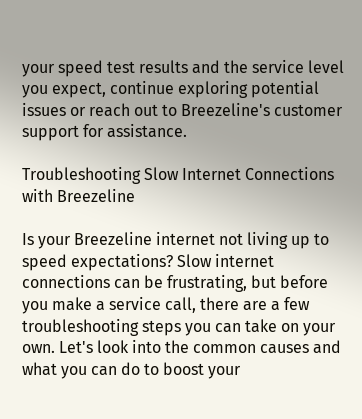your speed test results and the service level you expect, continue exploring potential issues or reach out to Breezeline's customer support for assistance.

Troubleshooting Slow Internet Connections with Breezeline

Is your Breezeline internet not living up to speed expectations? Slow internet connections can be frustrating, but before you make a service call, there are a few troubleshooting steps you can take on your own. Let's look into the common causes and what you can do to boost your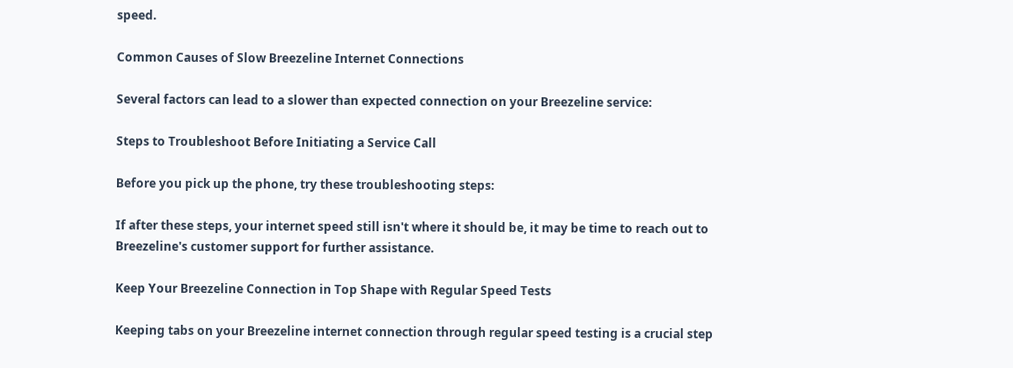speed.

Common Causes of Slow Breezeline Internet Connections

Several factors can lead to a slower than expected connection on your Breezeline service:

Steps to Troubleshoot Before Initiating a Service Call

Before you pick up the phone, try these troubleshooting steps:

If after these steps, your internet speed still isn't where it should be, it may be time to reach out to Breezeline's customer support for further assistance.

Keep Your Breezeline Connection in Top Shape with Regular Speed Tests

Keeping tabs on your Breezeline internet connection through regular speed testing is a crucial step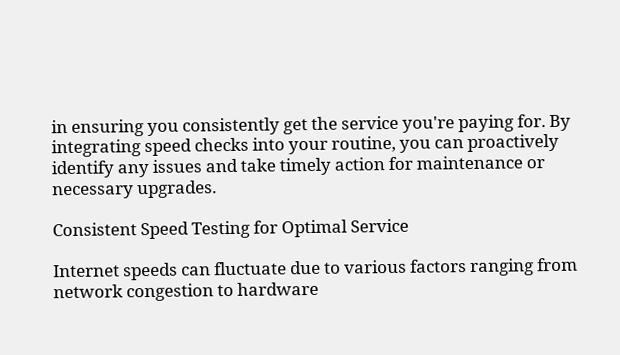in ensuring you consistently get the service you're paying for. By integrating speed checks into your routine, you can proactively identify any issues and take timely action for maintenance or necessary upgrades.

Consistent Speed Testing for Optimal Service

Internet speeds can fluctuate due to various factors ranging from network congestion to hardware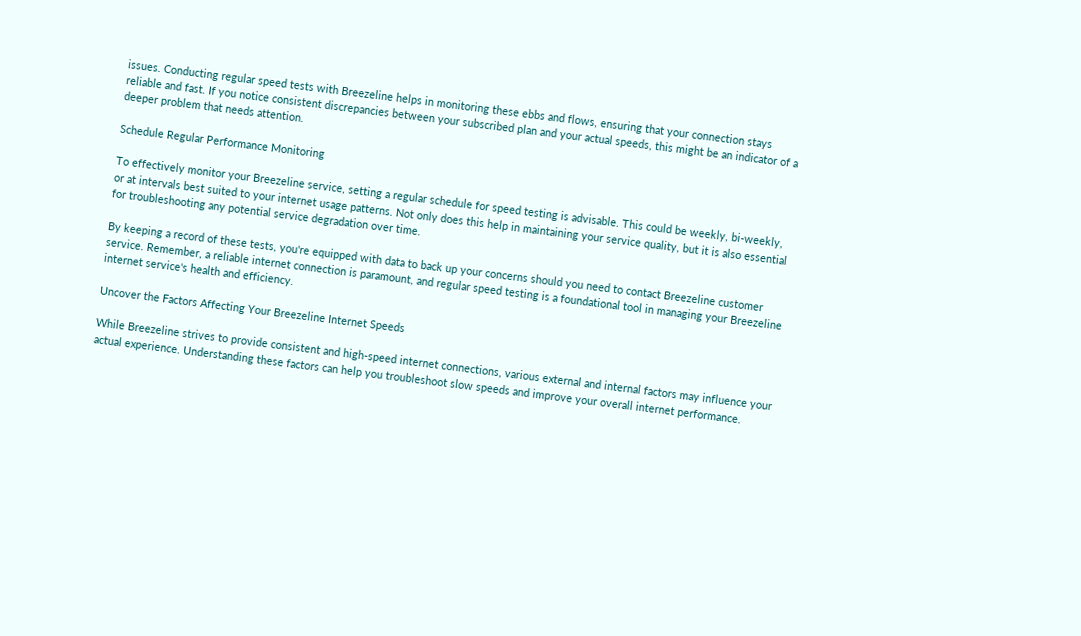issues. Conducting regular speed tests with Breezeline helps in monitoring these ebbs and flows, ensuring that your connection stays reliable and fast. If you notice consistent discrepancies between your subscribed plan and your actual speeds, this might be an indicator of a deeper problem that needs attention.

Schedule Regular Performance Monitoring

To effectively monitor your Breezeline service, setting a regular schedule for speed testing is advisable. This could be weekly, bi-weekly, or at intervals best suited to your internet usage patterns. Not only does this help in maintaining your service quality, but it is also essential for troubleshooting any potential service degradation over time.

By keeping a record of these tests, you're equipped with data to back up your concerns should you need to contact Breezeline customer service. Remember, a reliable internet connection is paramount, and regular speed testing is a foundational tool in managing your Breezeline internet service's health and efficiency.

Uncover the Factors Affecting Your Breezeline Internet Speeds

While Breezeline strives to provide consistent and high-speed internet connections, various external and internal factors may influence your actual experience. Understanding these factors can help you troubleshoot slow speeds and improve your overall internet performance.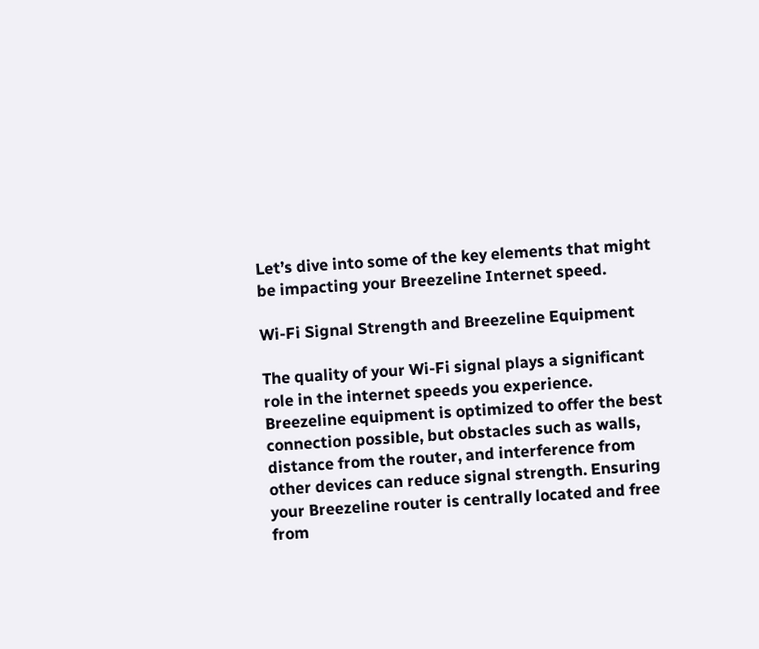Let’s dive into some of the key elements that might be impacting your Breezeline Internet speed.

Wi-Fi Signal Strength and Breezeline Equipment

The quality of your Wi-Fi signal plays a significant role in the internet speeds you experience. Breezeline equipment is optimized to offer the best connection possible, but obstacles such as walls, distance from the router, and interference from other devices can reduce signal strength. Ensuring your Breezeline router is centrally located and free from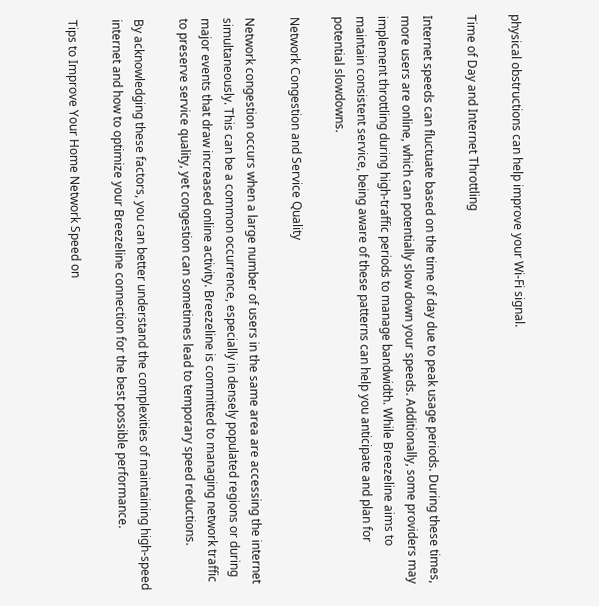physical obstructions can help improve your Wi-Fi signal.

Time of Day and Internet Throttling

Internet speeds can fluctuate based on the time of day due to peak usage periods. During these times, more users are online, which can potentially slow down your speeds. Additionally, some providers may implement throttling during high-traffic periods to manage bandwidth. While Breezeline aims to maintain consistent service, being aware of these patterns can help you anticipate and plan for potential slowdowns.

Network Congestion and Service Quality

Network congestion occurs when a large number of users in the same area are accessing the internet simultaneously. This can be a common occurrence, especially in densely populated regions or during major events that draw increased online activity. Breezeline is committed to managing network traffic to preserve service quality, yet congestion can sometimes lead to temporary speed reductions.

By acknowledging these factors, you can better understand the complexities of maintaining high-speed internet and how to optimize your Breezeline connection for the best possible performance.

Tips to Improve Your Home Network Speed on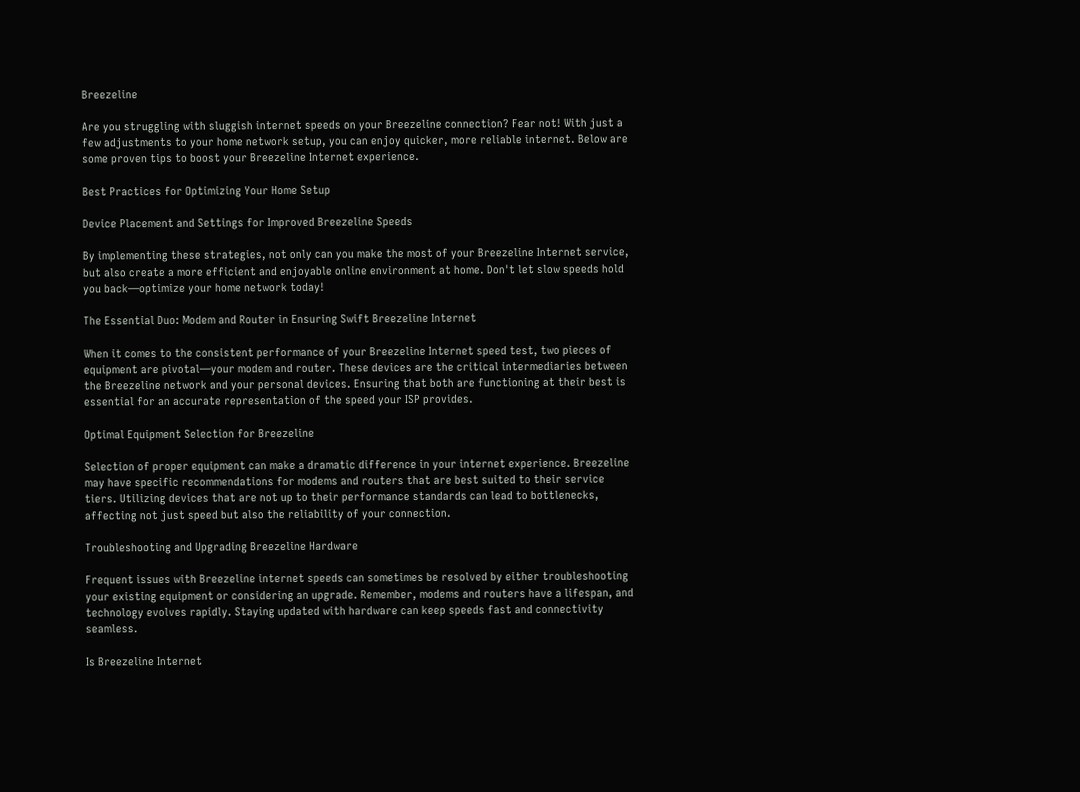Breezeline

Are you struggling with sluggish internet speeds on your Breezeline connection? Fear not! With just a few adjustments to your home network setup, you can enjoy quicker, more reliable internet. Below are some proven tips to boost your Breezeline Internet experience.

Best Practices for Optimizing Your Home Setup

Device Placement and Settings for Improved Breezeline Speeds

By implementing these strategies, not only can you make the most of your Breezeline Internet service, but also create a more efficient and enjoyable online environment at home. Don't let slow speeds hold you back—optimize your home network today!

The Essential Duo: Modem and Router in Ensuring Swift Breezeline Internet

When it comes to the consistent performance of your Breezeline Internet speed test, two pieces of equipment are pivotal—your modem and router. These devices are the critical intermediaries between the Breezeline network and your personal devices. Ensuring that both are functioning at their best is essential for an accurate representation of the speed your ISP provides.

Optimal Equipment Selection for Breezeline

Selection of proper equipment can make a dramatic difference in your internet experience. Breezeline may have specific recommendations for modems and routers that are best suited to their service tiers. Utilizing devices that are not up to their performance standards can lead to bottlenecks, affecting not just speed but also the reliability of your connection.

Troubleshooting and Upgrading Breezeline Hardware

Frequent issues with Breezeline internet speeds can sometimes be resolved by either troubleshooting your existing equipment or considering an upgrade. Remember, modems and routers have a lifespan, and technology evolves rapidly. Staying updated with hardware can keep speeds fast and connectivity seamless.

Is Breezeline Internet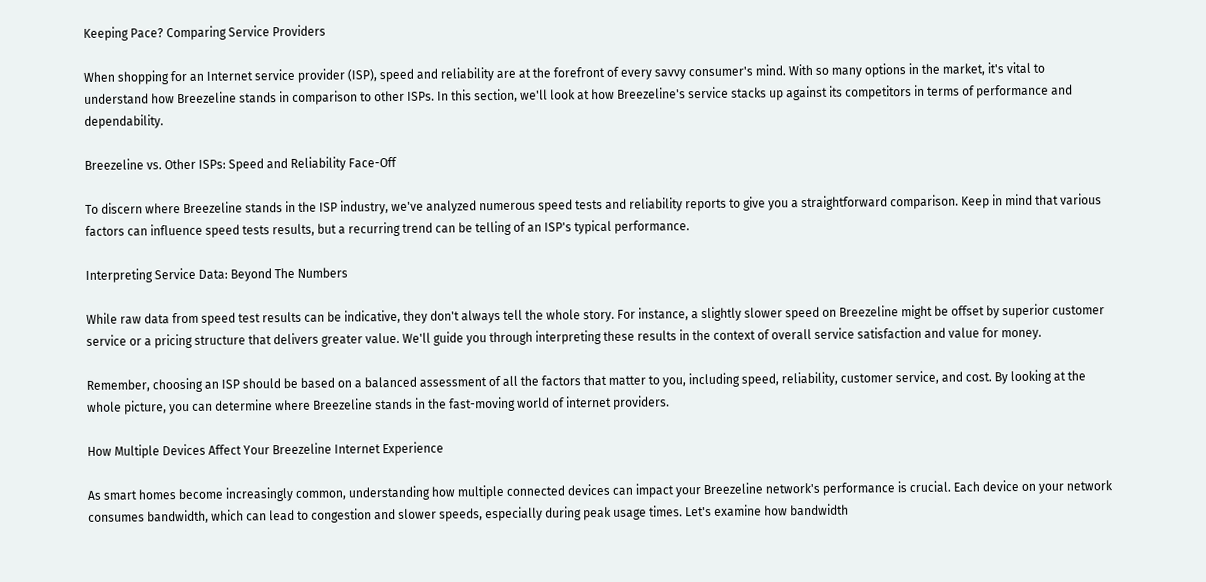Keeping Pace? Comparing Service Providers

When shopping for an Internet service provider (ISP), speed and reliability are at the forefront of every savvy consumer's mind. With so many options in the market, it's vital to understand how Breezeline stands in comparison to other ISPs. In this section, we'll look at how Breezeline's service stacks up against its competitors in terms of performance and dependability.

Breezeline vs. Other ISPs: Speed and Reliability Face-Off

To discern where Breezeline stands in the ISP industry, we've analyzed numerous speed tests and reliability reports to give you a straightforward comparison. Keep in mind that various factors can influence speed tests results, but a recurring trend can be telling of an ISP's typical performance.

Interpreting Service Data: Beyond The Numbers

While raw data from speed test results can be indicative, they don't always tell the whole story. For instance, a slightly slower speed on Breezeline might be offset by superior customer service or a pricing structure that delivers greater value. We'll guide you through interpreting these results in the context of overall service satisfaction and value for money.

Remember, choosing an ISP should be based on a balanced assessment of all the factors that matter to you, including speed, reliability, customer service, and cost. By looking at the whole picture, you can determine where Breezeline stands in the fast-moving world of internet providers.

How Multiple Devices Affect Your Breezeline Internet Experience

As smart homes become increasingly common, understanding how multiple connected devices can impact your Breezeline network's performance is crucial. Each device on your network consumes bandwidth, which can lead to congestion and slower speeds, especially during peak usage times. Let's examine how bandwidth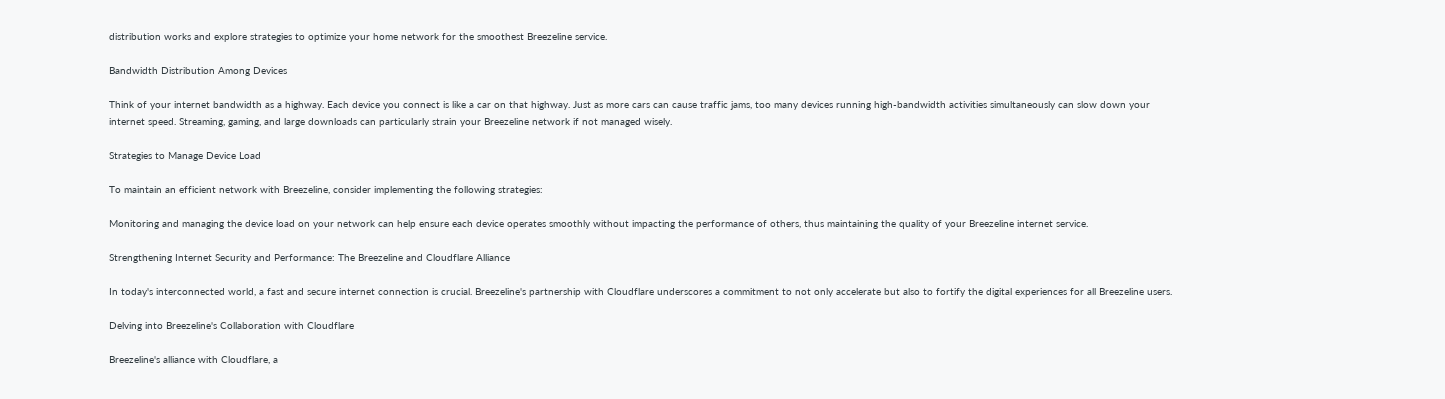distribution works and explore strategies to optimize your home network for the smoothest Breezeline service.

Bandwidth Distribution Among Devices

Think of your internet bandwidth as a highway. Each device you connect is like a car on that highway. Just as more cars can cause traffic jams, too many devices running high-bandwidth activities simultaneously can slow down your internet speed. Streaming, gaming, and large downloads can particularly strain your Breezeline network if not managed wisely.

Strategies to Manage Device Load

To maintain an efficient network with Breezeline, consider implementing the following strategies:

Monitoring and managing the device load on your network can help ensure each device operates smoothly without impacting the performance of others, thus maintaining the quality of your Breezeline internet service.

Strengthening Internet Security and Performance: The Breezeline and Cloudflare Alliance

In today's interconnected world, a fast and secure internet connection is crucial. Breezeline's partnership with Cloudflare underscores a commitment to not only accelerate but also to fortify the digital experiences for all Breezeline users.

Delving into Breezeline's Collaboration with Cloudflare

Breezeline's alliance with Cloudflare, a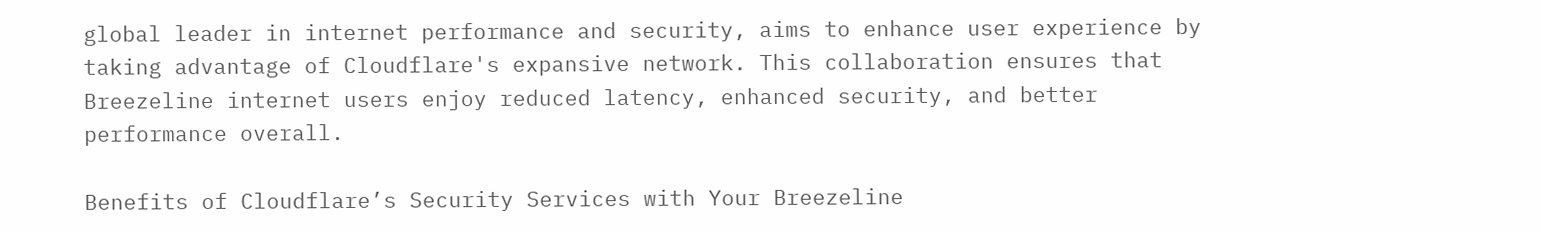global leader in internet performance and security, aims to enhance user experience by taking advantage of Cloudflare's expansive network. This collaboration ensures that Breezeline internet users enjoy reduced latency, enhanced security, and better performance overall.

Benefits of Cloudflare’s Security Services with Your Breezeline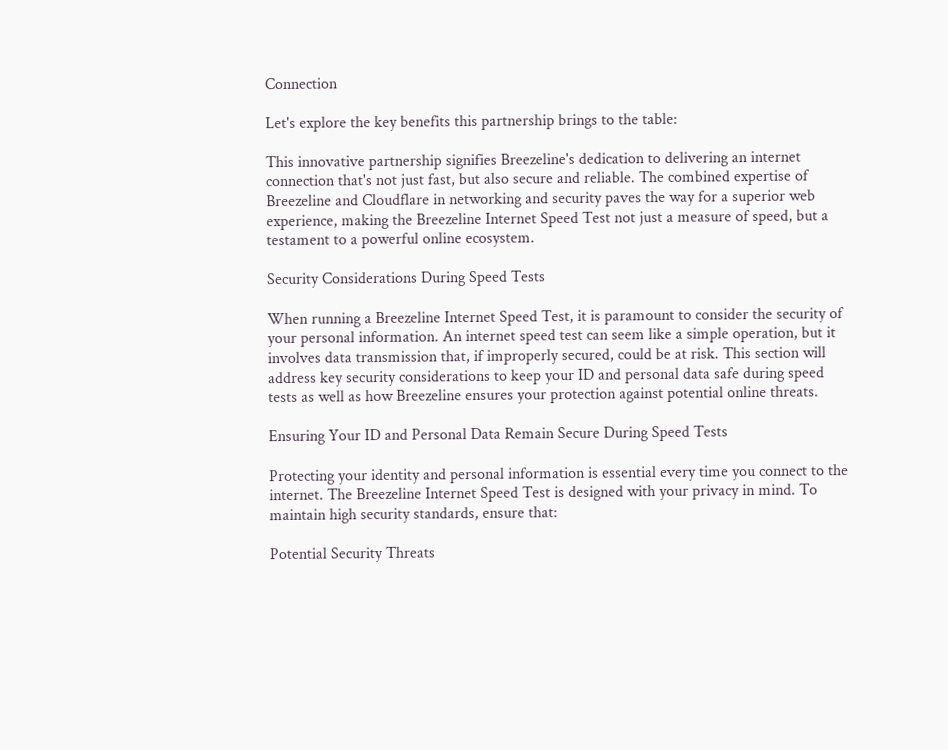Connection

Let's explore the key benefits this partnership brings to the table:

This innovative partnership signifies Breezeline's dedication to delivering an internet connection that's not just fast, but also secure and reliable. The combined expertise of Breezeline and Cloudflare in networking and security paves the way for a superior web experience, making the Breezeline Internet Speed Test not just a measure of speed, but a testament to a powerful online ecosystem.

Security Considerations During Speed Tests

When running a Breezeline Internet Speed Test, it is paramount to consider the security of your personal information. An internet speed test can seem like a simple operation, but it involves data transmission that, if improperly secured, could be at risk. This section will address key security considerations to keep your ID and personal data safe during speed tests as well as how Breezeline ensures your protection against potential online threats.

Ensuring Your ID and Personal Data Remain Secure During Speed Tests

Protecting your identity and personal information is essential every time you connect to the internet. The Breezeline Internet Speed Test is designed with your privacy in mind. To maintain high security standards, ensure that:

Potential Security Threats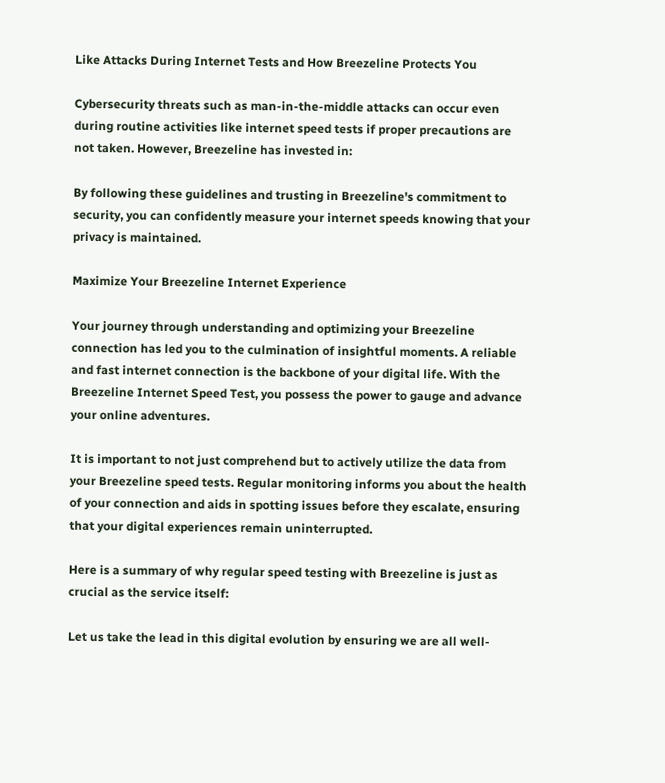Like Attacks During Internet Tests and How Breezeline Protects You

Cybersecurity threats such as man-in-the-middle attacks can occur even during routine activities like internet speed tests if proper precautions are not taken. However, Breezeline has invested in:

By following these guidelines and trusting in Breezeline's commitment to security, you can confidently measure your internet speeds knowing that your privacy is maintained.

Maximize Your Breezeline Internet Experience

Your journey through understanding and optimizing your Breezeline connection has led you to the culmination of insightful moments. A reliable and fast internet connection is the backbone of your digital life. With the Breezeline Internet Speed Test, you possess the power to gauge and advance your online adventures.

It is important to not just comprehend but to actively utilize the data from your Breezeline speed tests. Regular monitoring informs you about the health of your connection and aids in spotting issues before they escalate, ensuring that your digital experiences remain uninterrupted.

Here is a summary of why regular speed testing with Breezeline is just as crucial as the service itself:

Let us take the lead in this digital evolution by ensuring we are all well-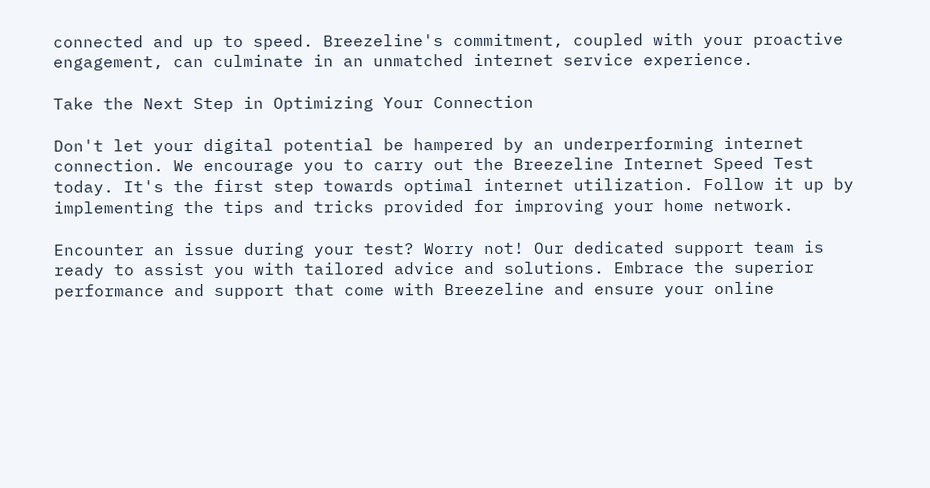connected and up to speed. Breezeline's commitment, coupled with your proactive engagement, can culminate in an unmatched internet service experience.

Take the Next Step in Optimizing Your Connection

Don't let your digital potential be hampered by an underperforming internet connection. We encourage you to carry out the Breezeline Internet Speed Test today. It's the first step towards optimal internet utilization. Follow it up by implementing the tips and tricks provided for improving your home network.

Encounter an issue during your test? Worry not! Our dedicated support team is ready to assist you with tailored advice and solutions. Embrace the superior performance and support that come with Breezeline and ensure your online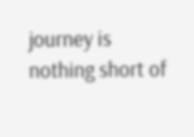journey is nothing short of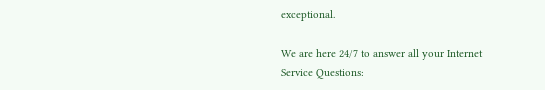exceptional.

We are here 24/7 to answer all your Internet Service Questions: